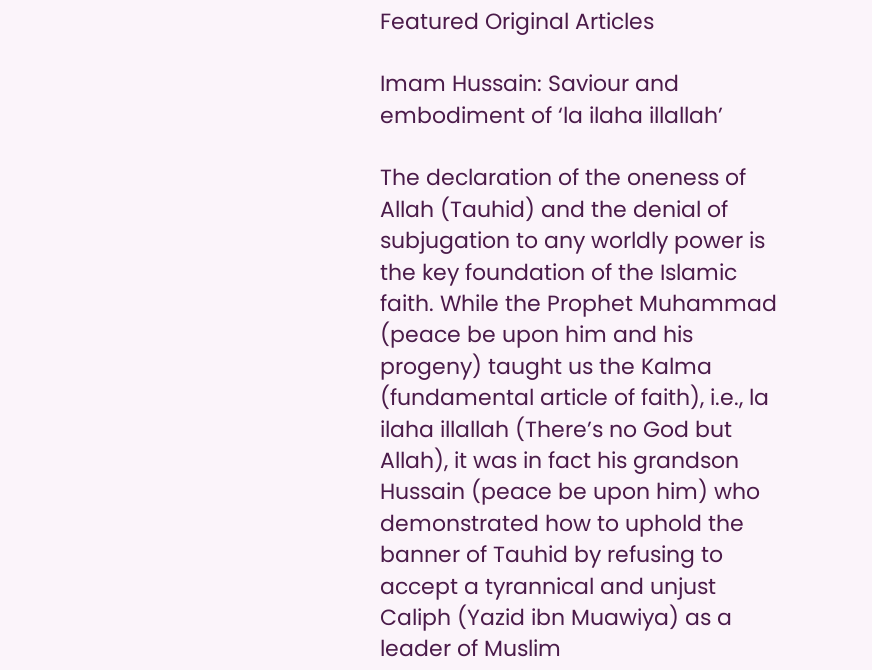Featured Original Articles

Imam Hussain: Saviour and embodiment of ‘la ilaha illallah’

The declaration of the oneness of Allah (Tauhid) and the denial of subjugation to any worldly power is the key foundation of the Islamic faith. While the Prophet Muhammad (peace be upon him and his progeny) taught us the Kalma (fundamental article of faith), i.e., la ilaha illallah (There’s no God but Allah), it was in fact his grandson Hussain (peace be upon him) who demonstrated how to uphold the banner of Tauhid by refusing to accept a tyrannical and unjust Caliph (Yazid ibn Muawiya) as a leader of Muslim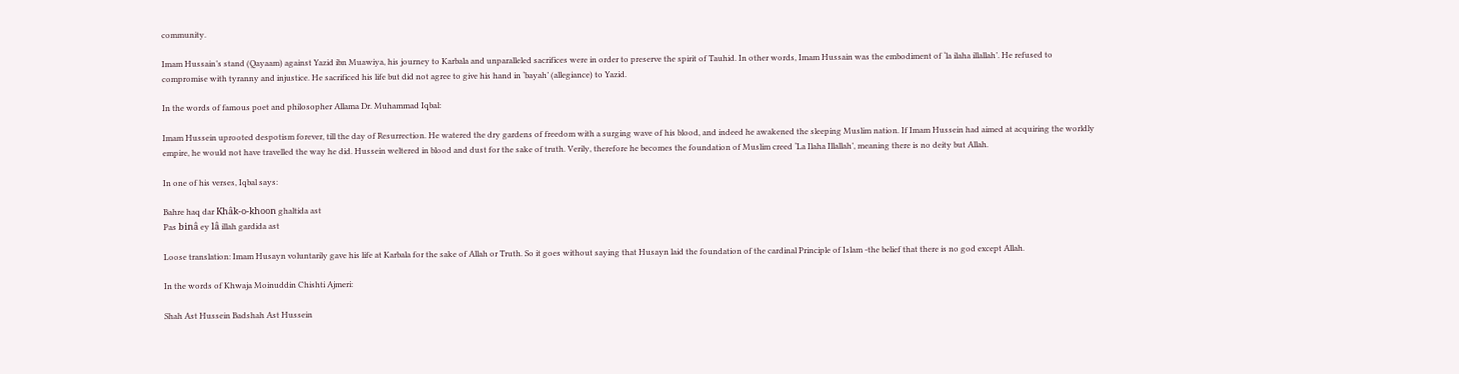community.

Imam Hussain’s stand (Qayaam) against Yazid ibn Muawiya, his journey to Karbala and unparalleled sacrifices were in order to preserve the spirit of Tauhid. In other words, Imam Hussain was the embodiment of ‘la ilaha illallah’. He refused to compromise with tyranny and injustice. He sacrificed his life but did not agree to give his hand in ‘bayah’ (allegiance) to Yazid.

In the words of famous poet and philosopher Allama Dr. Muhammad Iqbal:

Imam Hussein uprooted despotism forever, till the day of Resurrection. He watered the dry gardens of freedom with a surging wave of his blood, and indeed he awakened the sleeping Muslim nation. If Imam Hussein had aimed at acquiring the worldly empire, he would not have travelled the way he did. Hussein weltered in blood and dust for the sake of truth. Verily, therefore he becomes the foundation of Muslim creed ‘La Ilaha Illallah’, meaning there is no deity but Allah.

In one of his verses, Iqbal says:

Bahre haq dar Khâk-o-khoon ghaltida ast
Pas binâ ey lâ illah gardida ast

Loose translation: Imam Husayn voluntarily gave his life at Karbala for the sake of Allah or Truth. So it goes without saying that Husayn laid the foundation of the cardinal Principle of Islam -the belief that there is no god except Allah.

In the words of Khwaja Moinuddin Chishti Ajmeri:

Shah Ast Hussein Badshah Ast Hussein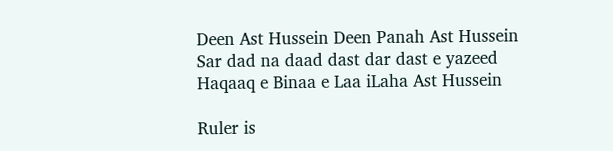Deen Ast Hussein Deen Panah Ast Hussein
Sar dad na daad dast dar dast e yazeed
Haqaaq e Binaa e Laa iLaha Ast Hussein

Ruler is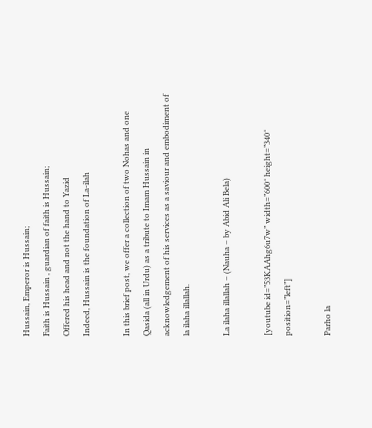Hussain, Emperor is Hussain;
Faith is Hussain , guardian of faith is Hussain;
Offered his head and not the hand to Yazid
Indeed, Hussain is the foundation of La-ilah

In this brief post, we offer a collection of two Nohas and one Qasida (all in Urdu) as a tribute to Imam Hussain in acknowledgement of his services as a saviour and embodiment of la ilaha illallah.

La ilaha illallah – (Nauha – by Abid Ali Bela)

[youtube id=”53KAAhg6u7w” width=”600″ height=”340″ position=”left”]

Parho la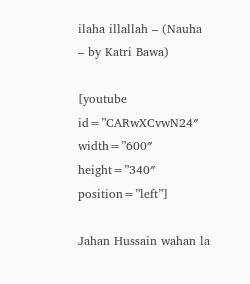ilaha illallah – (Nauha – by Katri Bawa)

[youtube id=”CARwXCvwN24″ width=”600″ height=”340″ position=”left”]

Jahan Hussain wahan la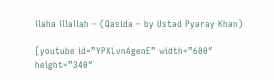ilaha illallah – (Qasida – by Ustad Pyaray Khan)

[youtube id=”YPXLvnAgenE” width=”600″ height=”340″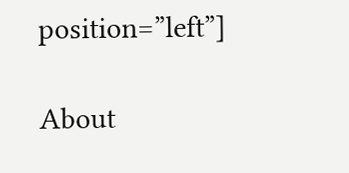position=”left”]

About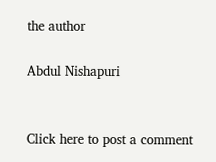the author

Abdul Nishapuri


Click here to post a comment